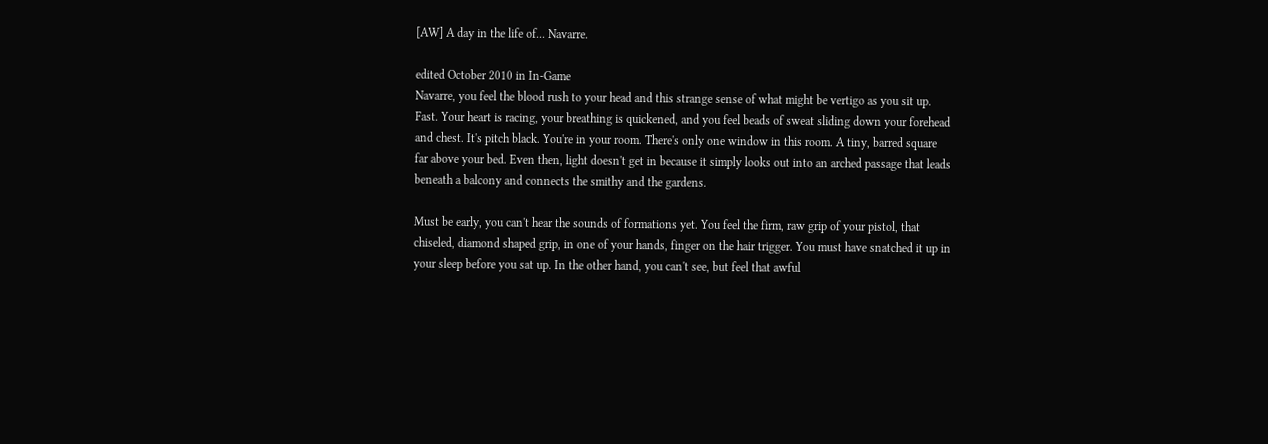[AW] A day in the life of... Navarre.

edited October 2010 in In-Game
Navarre, you feel the blood rush to your head and this strange sense of what might be vertigo as you sit up. Fast. Your heart is racing, your breathing is quickened, and you feel beads of sweat sliding down your forehead and chest. It's pitch black. You're in your room. There's only one window in this room. A tiny, barred square far above your bed. Even then, light doesn't get in because it simply looks out into an arched passage that leads beneath a balcony and connects the smithy and the gardens.

Must be early, you can't hear the sounds of formations yet. You feel the firm, raw grip of your pistol, that chiseled, diamond shaped grip, in one of your hands, finger on the hair trigger. You must have snatched it up in your sleep before you sat up. In the other hand, you can't see, but feel that awful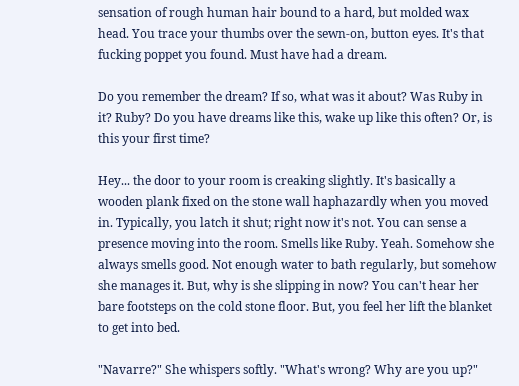sensation of rough human hair bound to a hard, but molded wax head. You trace your thumbs over the sewn-on, button eyes. It's that fucking poppet you found. Must have had a dream.

Do you remember the dream? If so, what was it about? Was Ruby in it? Ruby? Do you have dreams like this, wake up like this often? Or, is this your first time?

Hey... the door to your room is creaking slightly. It's basically a wooden plank fixed on the stone wall haphazardly when you moved in. Typically, you latch it shut; right now it's not. You can sense a presence moving into the room. Smells like Ruby. Yeah. Somehow she always smells good. Not enough water to bath regularly, but somehow she manages it. But, why is she slipping in now? You can't hear her bare footsteps on the cold stone floor. But, you feel her lift the blanket to get into bed.

"Navarre?" She whispers softly. "What's wrong? Why are you up?"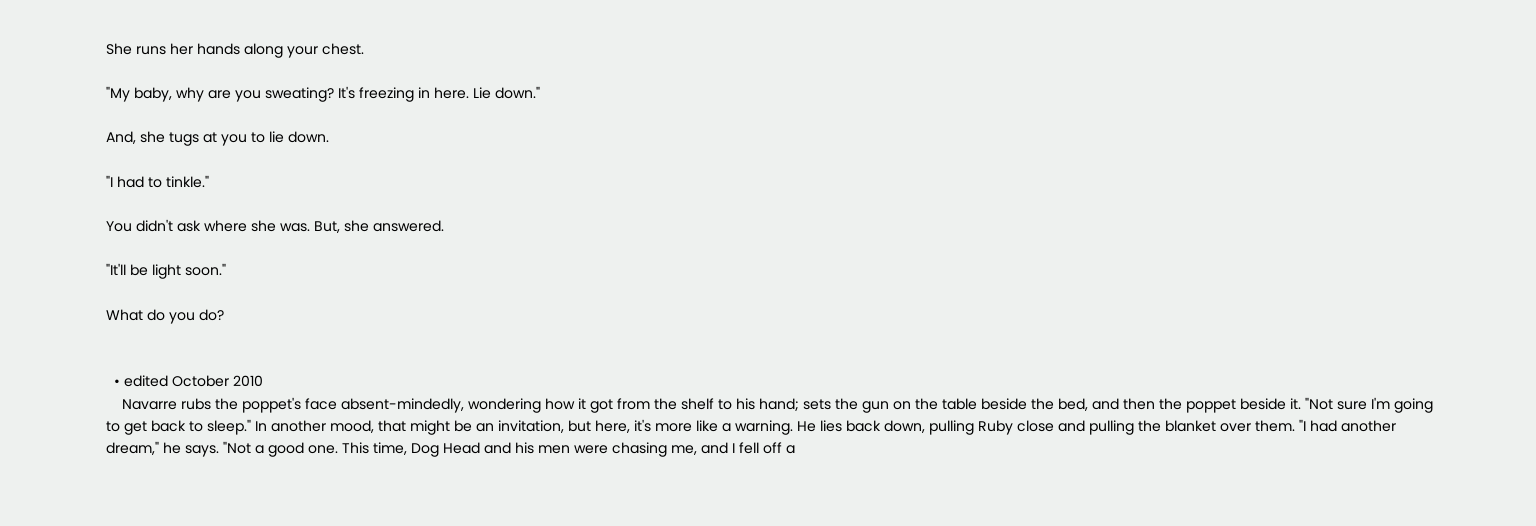She runs her hands along your chest.

"My baby, why are you sweating? It's freezing in here. Lie down."

And, she tugs at you to lie down.

"I had to tinkle."

You didn't ask where she was. But, she answered.

"It'll be light soon."

What do you do?


  • edited October 2010
    Navarre rubs the poppet's face absent-mindedly, wondering how it got from the shelf to his hand; sets the gun on the table beside the bed, and then the poppet beside it. "Not sure I'm going to get back to sleep." In another mood, that might be an invitation, but here, it's more like a warning. He lies back down, pulling Ruby close and pulling the blanket over them. "I had another dream," he says. "Not a good one. This time, Dog Head and his men were chasing me, and I fell off a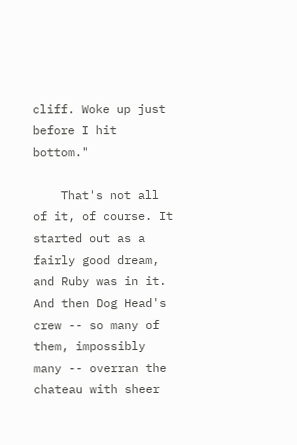cliff. Woke up just before I hit bottom."

    That's not all of it, of course. It started out as a fairly good dream, and Ruby was in it. And then Dog Head's crew -- so many of them, impossibly many -- overran the chateau with sheer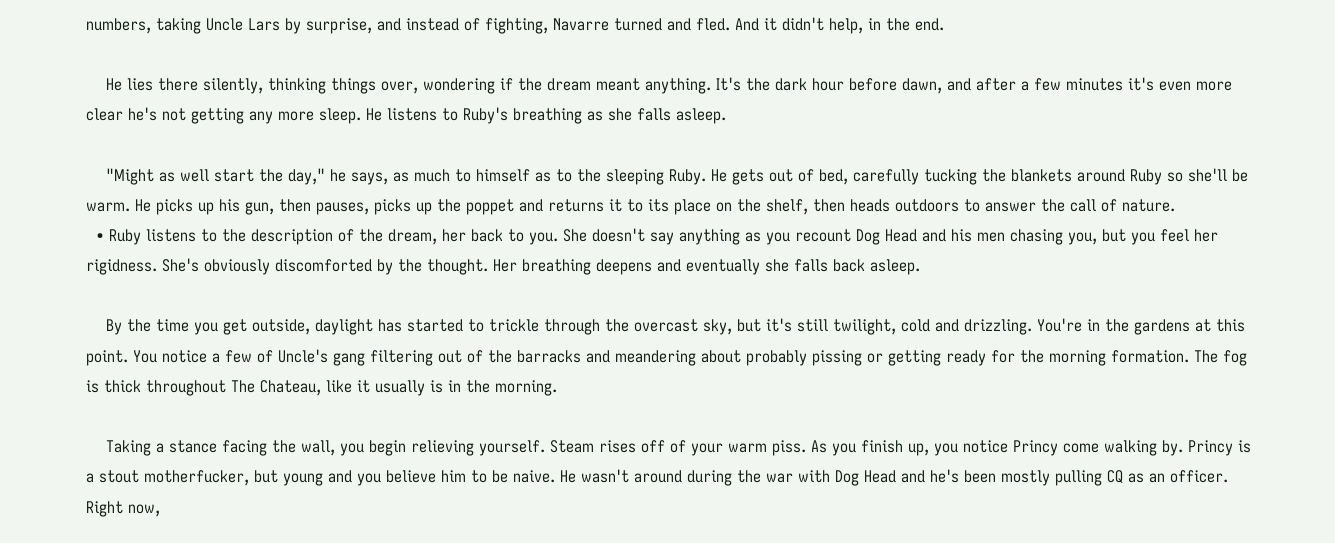numbers, taking Uncle Lars by surprise, and instead of fighting, Navarre turned and fled. And it didn't help, in the end.

    He lies there silently, thinking things over, wondering if the dream meant anything. It's the dark hour before dawn, and after a few minutes it's even more clear he's not getting any more sleep. He listens to Ruby's breathing as she falls asleep.

    "Might as well start the day," he says, as much to himself as to the sleeping Ruby. He gets out of bed, carefully tucking the blankets around Ruby so she'll be warm. He picks up his gun, then pauses, picks up the poppet and returns it to its place on the shelf, then heads outdoors to answer the call of nature.
  • Ruby listens to the description of the dream, her back to you. She doesn't say anything as you recount Dog Head and his men chasing you, but you feel her rigidness. She's obviously discomforted by the thought. Her breathing deepens and eventually she falls back asleep.

    By the time you get outside, daylight has started to trickle through the overcast sky, but it's still twilight, cold and drizzling. You're in the gardens at this point. You notice a few of Uncle's gang filtering out of the barracks and meandering about probably pissing or getting ready for the morning formation. The fog is thick throughout The Chateau, like it usually is in the morning.

    Taking a stance facing the wall, you begin relieving yourself. Steam rises off of your warm piss. As you finish up, you notice Princy come walking by. Princy is a stout motherfucker, but young and you believe him to be naive. He wasn't around during the war with Dog Head and he's been mostly pulling CQ as an officer. Right now,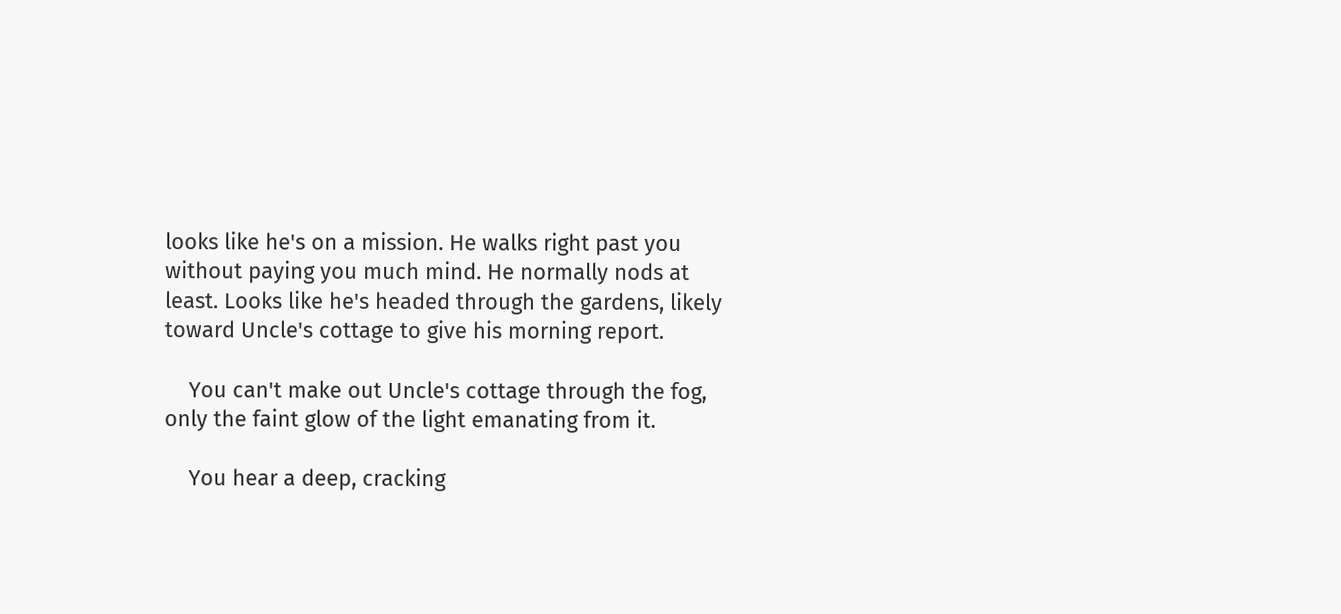looks like he's on a mission. He walks right past you without paying you much mind. He normally nods at least. Looks like he's headed through the gardens, likely toward Uncle's cottage to give his morning report.

    You can't make out Uncle's cottage through the fog, only the faint glow of the light emanating from it.

    You hear a deep, cracking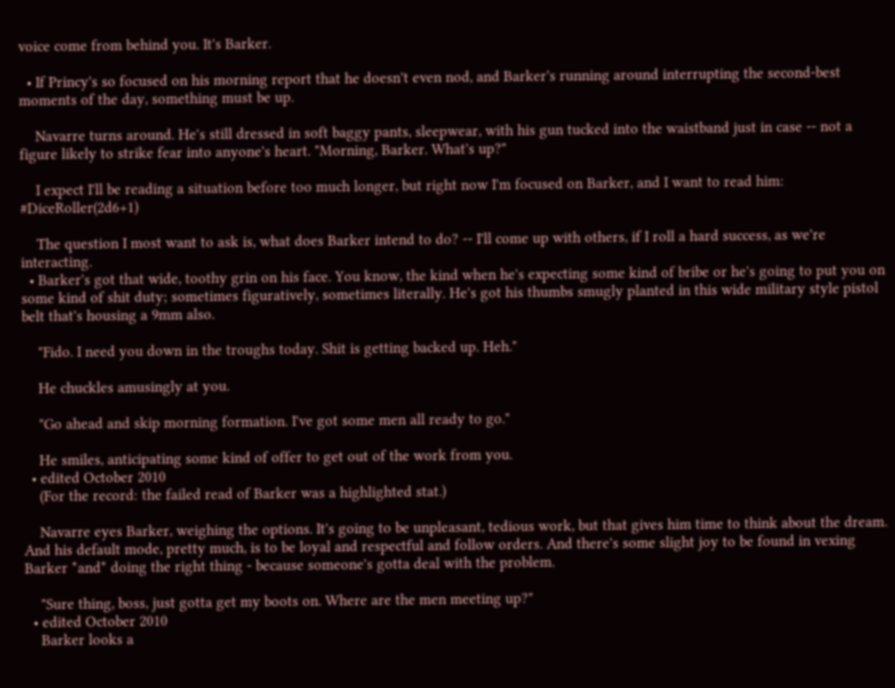voice come from behind you. It's Barker.

  • If Princy's so focused on his morning report that he doesn't even nod, and Barker's running around interrupting the second-best moments of the day, something must be up.

    Navarre turns around. He's still dressed in soft baggy pants, sleepwear, with his gun tucked into the waistband just in case -- not a figure likely to strike fear into anyone's heart. "Morning, Barker. What's up?"

    I expect I'll be reading a situation before too much longer, but right now I'm focused on Barker, and I want to read him: #DiceRoller(2d6+1)

    The question I most want to ask is, what does Barker intend to do? -- I'll come up with others, if I roll a hard success, as we're interacting.
  • Barker's got that wide, toothy grin on his face. You know, the kind when he's expecting some kind of bribe or he's going to put you on some kind of shit duty; sometimes figuratively, sometimes literally. He's got his thumbs smugly planted in this wide military style pistol belt that's housing a 9mm also.

    "Fido. I need you down in the troughs today. Shit is getting backed up. Heh."

    He chuckles amusingly at you.

    "Go ahead and skip morning formation. I've got some men all ready to go."

    He smiles, anticipating some kind of offer to get out of the work from you.
  • edited October 2010
    (For the record: the failed read of Barker was a highlighted stat.)

    Navarre eyes Barker, weighing the options. It's going to be unpleasant, tedious work, but that gives him time to think about the dream. And his default mode, pretty much, is to be loyal and respectful and follow orders. And there's some slight joy to be found in vexing Barker *and* doing the right thing - because someone's gotta deal with the problem.

    "Sure thing, boss, just gotta get my boots on. Where are the men meeting up?"
  • edited October 2010
    Barker looks a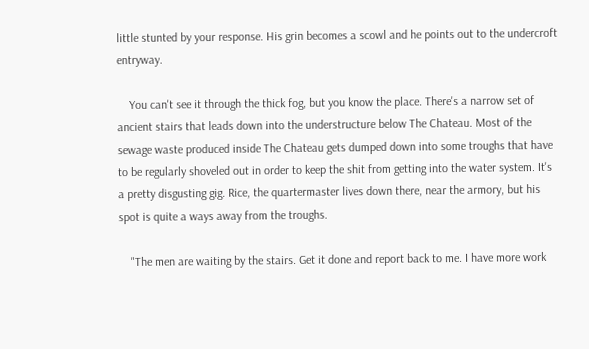little stunted by your response. His grin becomes a scowl and he points out to the undercroft entryway.

    You can't see it through the thick fog, but you know the place. There's a narrow set of ancient stairs that leads down into the understructure below The Chateau. Most of the sewage waste produced inside The Chateau gets dumped down into some troughs that have to be regularly shoveled out in order to keep the shit from getting into the water system. It's a pretty disgusting gig. Rice, the quartermaster lives down there, near the armory, but his spot is quite a ways away from the troughs.

    "The men are waiting by the stairs. Get it done and report back to me. I have more work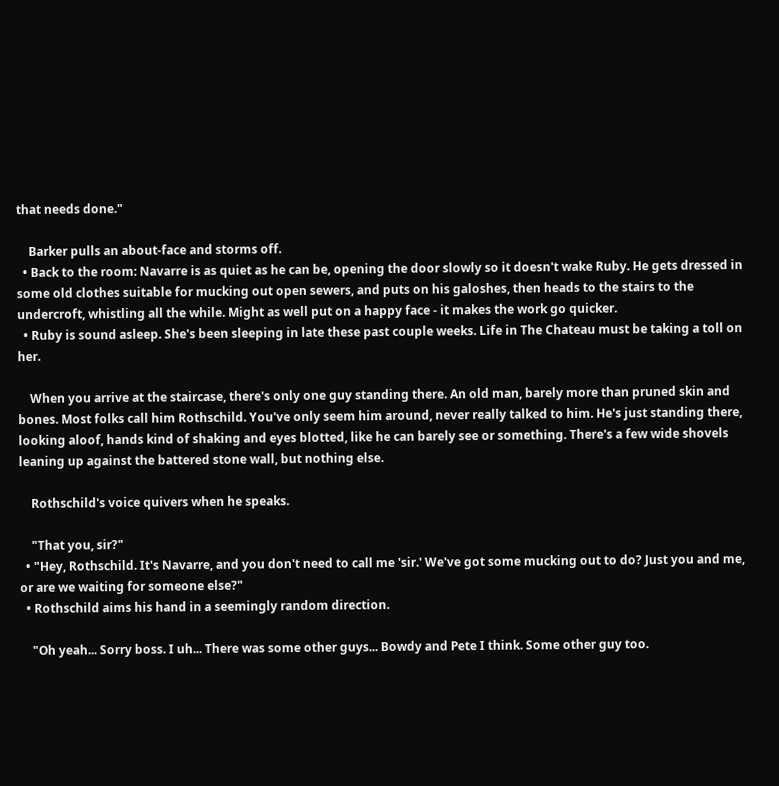that needs done."

    Barker pulls an about-face and storms off.
  • Back to the room: Navarre is as quiet as he can be, opening the door slowly so it doesn't wake Ruby. He gets dressed in some old clothes suitable for mucking out open sewers, and puts on his galoshes, then heads to the stairs to the undercroft, whistling all the while. Might as well put on a happy face - it makes the work go quicker.
  • Ruby is sound asleep. She's been sleeping in late these past couple weeks. Life in The Chateau must be taking a toll on her.

    When you arrive at the staircase, there's only one guy standing there. An old man, barely more than pruned skin and bones. Most folks call him Rothschild. You've only seem him around, never really talked to him. He's just standing there, looking aloof, hands kind of shaking and eyes blotted, like he can barely see or something. There's a few wide shovels leaning up against the battered stone wall, but nothing else.

    Rothschild's voice quivers when he speaks.

    "That you, sir?"
  • "Hey, Rothschild. It's Navarre, and you don't need to call me 'sir.' We've got some mucking out to do? Just you and me, or are we waiting for someone else?"
  • Rothschild aims his hand in a seemingly random direction.

    "Oh yeah... Sorry boss. I uh... There was some other guys... Bowdy and Pete I think. Some other guy too.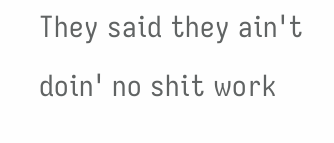They said they ain't doin' no shit work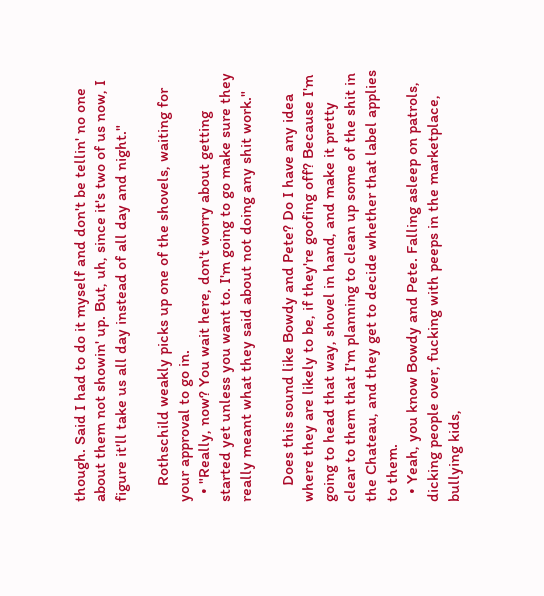though. Said I had to do it myself and don't be tellin' no one about them not showin' up. But, uh, since it's two of us now, I figure it'll take us all day instead of all day and night."

    Rothschild weakly picks up one of the shovels, waiting for your approval to go in.
  • "Really, now? You wait here, don't worry about getting started yet unless you want to. I'm going to go make sure they really meant what they said about not doing any shit work."

    Does this sound like Bowdy and Pete? Do I have any idea where they are likely to be, if they're goofing off? Because I'm going to head that way, shovel in hand, and make it pretty clear to them that I'm planning to clean up some of the shit in the Chateau, and they get to decide whether that label applies to them.
  • Yeah, you know Bowdy and Pete. Falling asleep on patrols, dicking people over, fucking with peeps in the marketplace, bullying kids,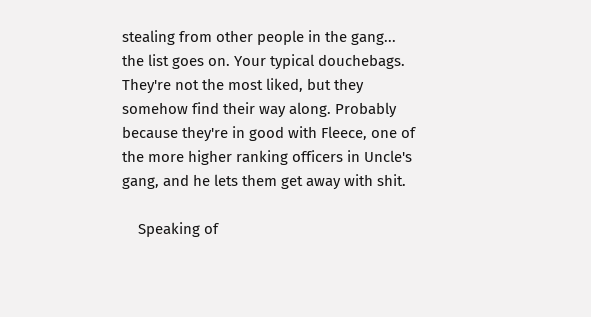stealing from other people in the gang... the list goes on. Your typical douchebags. They're not the most liked, but they somehow find their way along. Probably because they're in good with Fleece, one of the more higher ranking officers in Uncle's gang, and he lets them get away with shit.

    Speaking of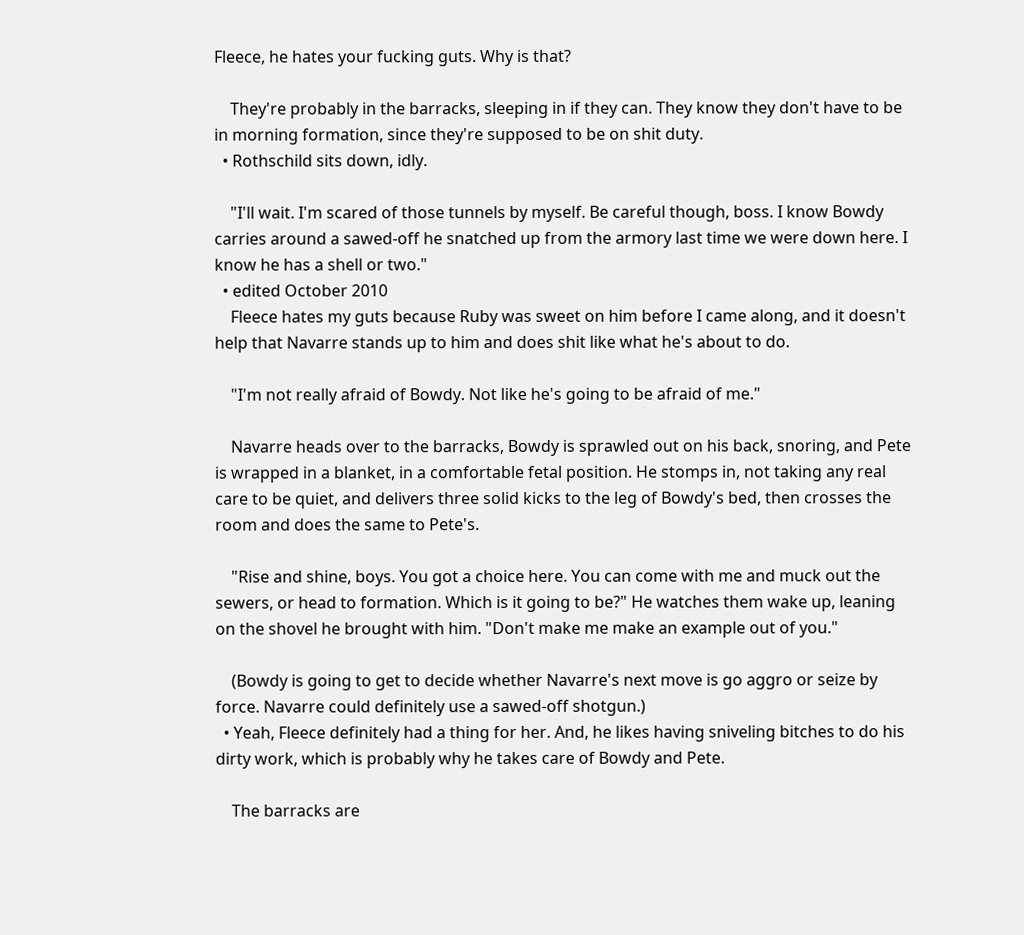Fleece, he hates your fucking guts. Why is that?

    They're probably in the barracks, sleeping in if they can. They know they don't have to be in morning formation, since they're supposed to be on shit duty.
  • Rothschild sits down, idly.

    "I'll wait. I'm scared of those tunnels by myself. Be careful though, boss. I know Bowdy carries around a sawed-off he snatched up from the armory last time we were down here. I know he has a shell or two."
  • edited October 2010
    Fleece hates my guts because Ruby was sweet on him before I came along, and it doesn't help that Navarre stands up to him and does shit like what he's about to do.

    "I'm not really afraid of Bowdy. Not like he's going to be afraid of me."

    Navarre heads over to the barracks, Bowdy is sprawled out on his back, snoring, and Pete is wrapped in a blanket, in a comfortable fetal position. He stomps in, not taking any real care to be quiet, and delivers three solid kicks to the leg of Bowdy's bed, then crosses the room and does the same to Pete's.

    "Rise and shine, boys. You got a choice here. You can come with me and muck out the sewers, or head to formation. Which is it going to be?" He watches them wake up, leaning on the shovel he brought with him. "Don't make me make an example out of you."

    (Bowdy is going to get to decide whether Navarre's next move is go aggro or seize by force. Navarre could definitely use a sawed-off shotgun.)
  • Yeah, Fleece definitely had a thing for her. And, he likes having sniveling bitches to do his dirty work, which is probably why he takes care of Bowdy and Pete.

    The barracks are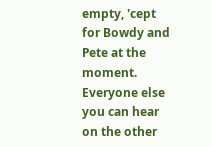empty, 'cept for Bowdy and Pete at the moment. Everyone else you can hear on the other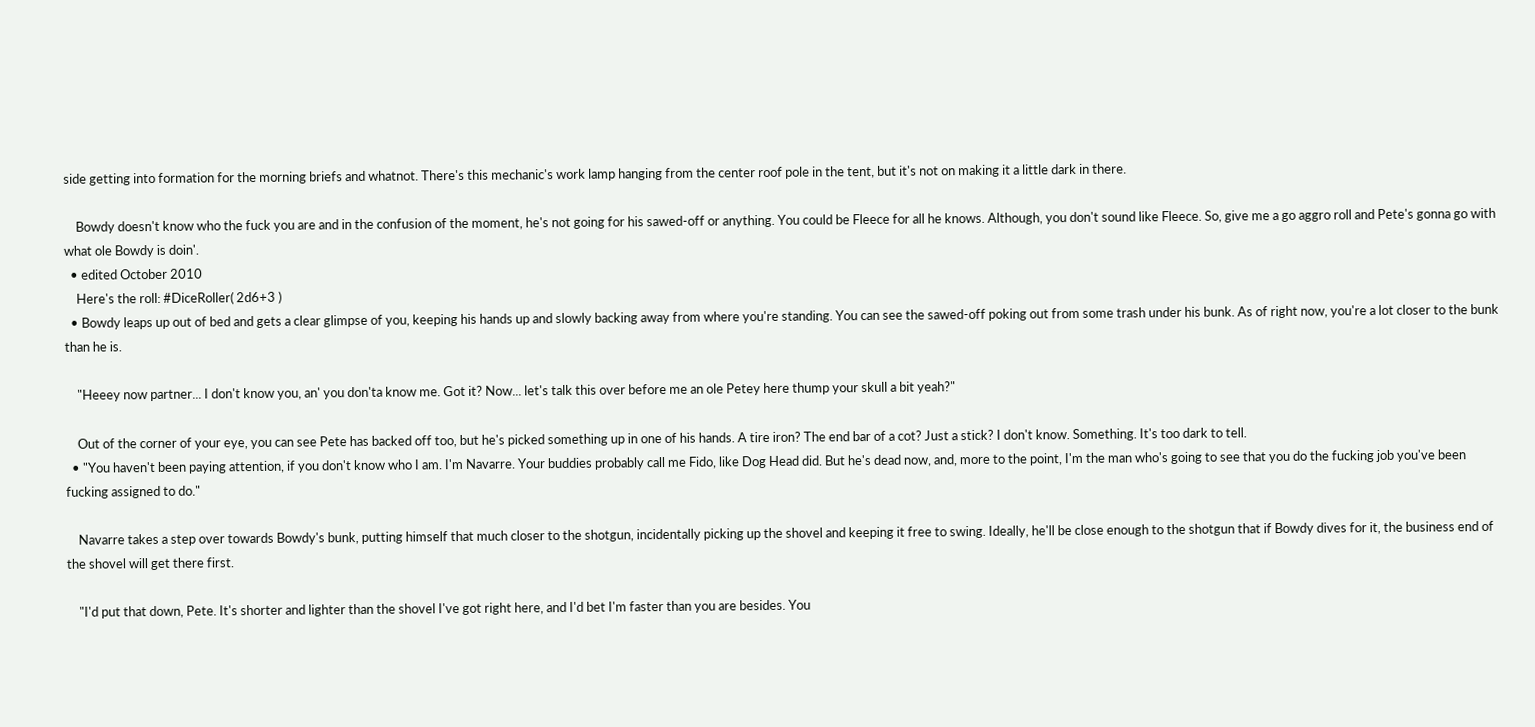side getting into formation for the morning briefs and whatnot. There's this mechanic's work lamp hanging from the center roof pole in the tent, but it's not on making it a little dark in there.

    Bowdy doesn't know who the fuck you are and in the confusion of the moment, he's not going for his sawed-off or anything. You could be Fleece for all he knows. Although, you don't sound like Fleece. So, give me a go aggro roll and Pete's gonna go with what ole Bowdy is doin'.
  • edited October 2010
    Here's the roll: #DiceRoller( 2d6+3 )
  • Bowdy leaps up out of bed and gets a clear glimpse of you, keeping his hands up and slowly backing away from where you're standing. You can see the sawed-off poking out from some trash under his bunk. As of right now, you're a lot closer to the bunk than he is.

    "Heeey now partner... I don't know you, an' you don'ta know me. Got it? Now... let's talk this over before me an ole Petey here thump your skull a bit yeah?"

    Out of the corner of your eye, you can see Pete has backed off too, but he's picked something up in one of his hands. A tire iron? The end bar of a cot? Just a stick? I don't know. Something. It's too dark to tell.
  • "You haven't been paying attention, if you don't know who I am. I'm Navarre. Your buddies probably call me Fido, like Dog Head did. But he's dead now, and, more to the point, I'm the man who's going to see that you do the fucking job you've been fucking assigned to do."

    Navarre takes a step over towards Bowdy's bunk, putting himself that much closer to the shotgun, incidentally picking up the shovel and keeping it free to swing. Ideally, he'll be close enough to the shotgun that if Bowdy dives for it, the business end of the shovel will get there first.

    "I'd put that down, Pete. It's shorter and lighter than the shovel I've got right here, and I'd bet I'm faster than you are besides. You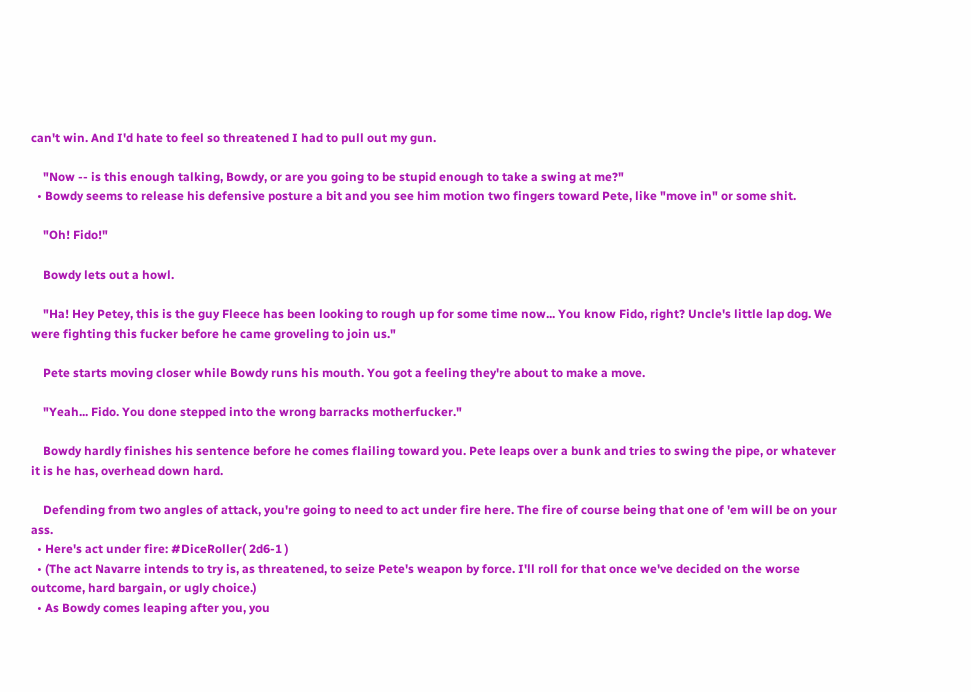can't win. And I'd hate to feel so threatened I had to pull out my gun.

    "Now -- is this enough talking, Bowdy, or are you going to be stupid enough to take a swing at me?"
  • Bowdy seems to release his defensive posture a bit and you see him motion two fingers toward Pete, like "move in" or some shit.

    "Oh! Fido!"

    Bowdy lets out a howl.

    "Ha! Hey Petey, this is the guy Fleece has been looking to rough up for some time now... You know Fido, right? Uncle's little lap dog. We were fighting this fucker before he came groveling to join us."

    Pete starts moving closer while Bowdy runs his mouth. You got a feeling they're about to make a move.

    "Yeah... Fido. You done stepped into the wrong barracks motherfucker."

    Bowdy hardly finishes his sentence before he comes flailing toward you. Pete leaps over a bunk and tries to swing the pipe, or whatever it is he has, overhead down hard.

    Defending from two angles of attack, you're going to need to act under fire here. The fire of course being that one of 'em will be on your ass.
  • Here's act under fire: #DiceRoller( 2d6-1 )
  • (The act Navarre intends to try is, as threatened, to seize Pete's weapon by force. I'll roll for that once we've decided on the worse outcome, hard bargain, or ugly choice.)
  • As Bowdy comes leaping after you, you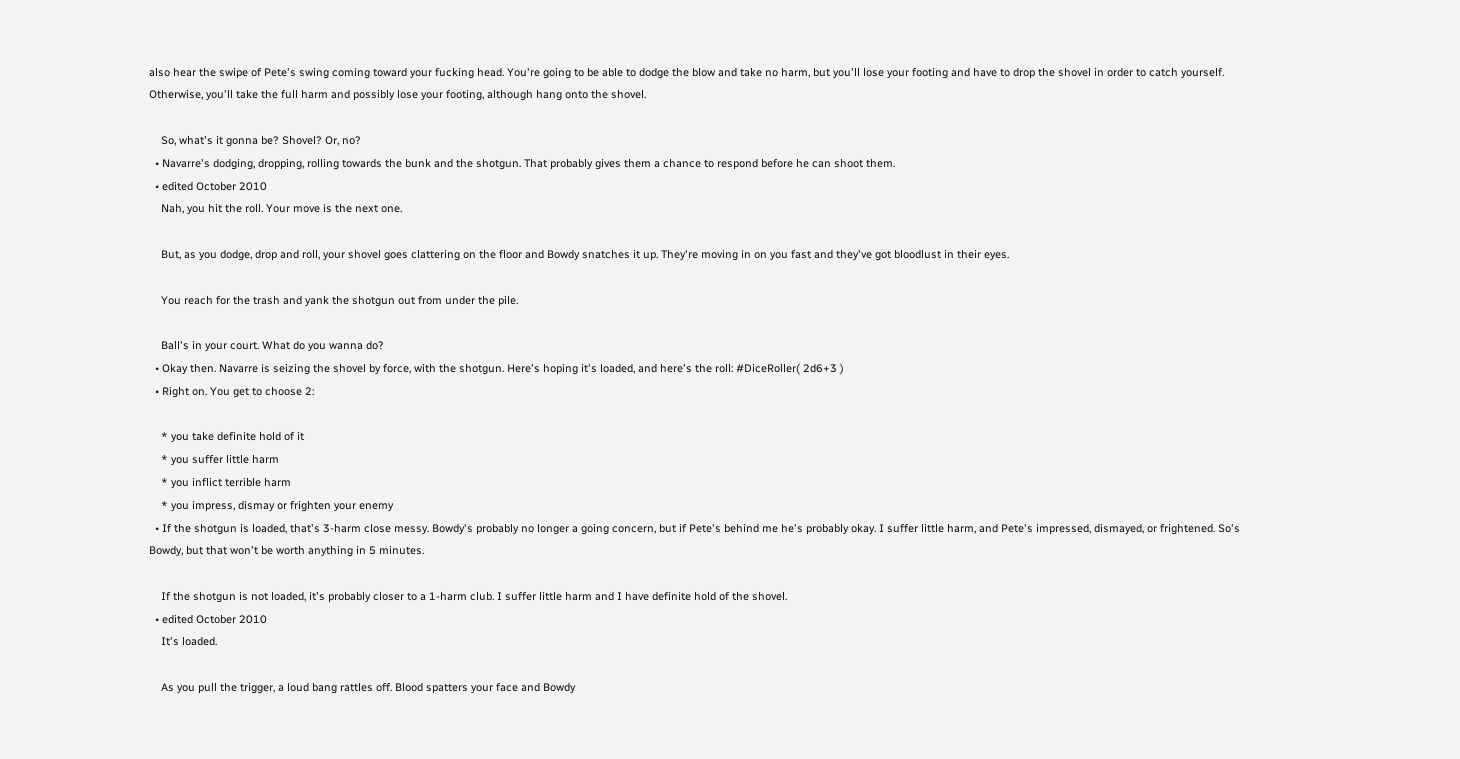also hear the swipe of Pete's swing coming toward your fucking head. You're going to be able to dodge the blow and take no harm, but you'll lose your footing and have to drop the shovel in order to catch yourself. Otherwise, you'll take the full harm and possibly lose your footing, although hang onto the shovel.

    So, what's it gonna be? Shovel? Or, no?
  • Navarre's dodging, dropping, rolling towards the bunk and the shotgun. That probably gives them a chance to respond before he can shoot them.
  • edited October 2010
    Nah, you hit the roll. Your move is the next one.

    But, as you dodge, drop and roll, your shovel goes clattering on the floor and Bowdy snatches it up. They're moving in on you fast and they've got bloodlust in their eyes.

    You reach for the trash and yank the shotgun out from under the pile.

    Ball's in your court. What do you wanna do?
  • Okay then. Navarre is seizing the shovel by force, with the shotgun. Here's hoping it's loaded, and here's the roll: #DiceRoller( 2d6+3 )
  • Right on. You get to choose 2:

    * you take definite hold of it
    * you suffer little harm
    * you inflict terrible harm
    * you impress, dismay or frighten your enemy
  • If the shotgun is loaded, that's 3-harm close messy. Bowdy's probably no longer a going concern, but if Pete's behind me he's probably okay. I suffer little harm, and Pete's impressed, dismayed, or frightened. So's Bowdy, but that won't be worth anything in 5 minutes.

    If the shotgun is not loaded, it's probably closer to a 1-harm club. I suffer little harm and I have definite hold of the shovel.
  • edited October 2010
    It's loaded.

    As you pull the trigger, a loud bang rattles off. Blood spatters your face and Bowdy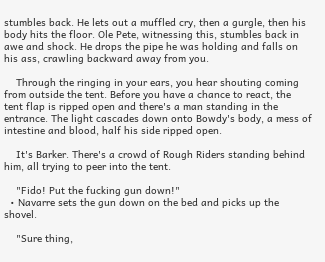stumbles back. He lets out a muffled cry, then a gurgle, then his body hits the floor. Ole Pete, witnessing this, stumbles back in awe and shock. He drops the pipe he was holding and falls on his ass, crawling backward away from you.

    Through the ringing in your ears, you hear shouting coming from outside the tent. Before you have a chance to react, the tent flap is ripped open and there's a man standing in the entrance. The light cascades down onto Bowdy's body, a mess of intestine and blood, half his side ripped open.

    It's Barker. There's a crowd of Rough Riders standing behind him, all trying to peer into the tent.

    "Fido! Put the fucking gun down!"
  • Navarre sets the gun down on the bed and picks up the shovel.

    "Sure thing,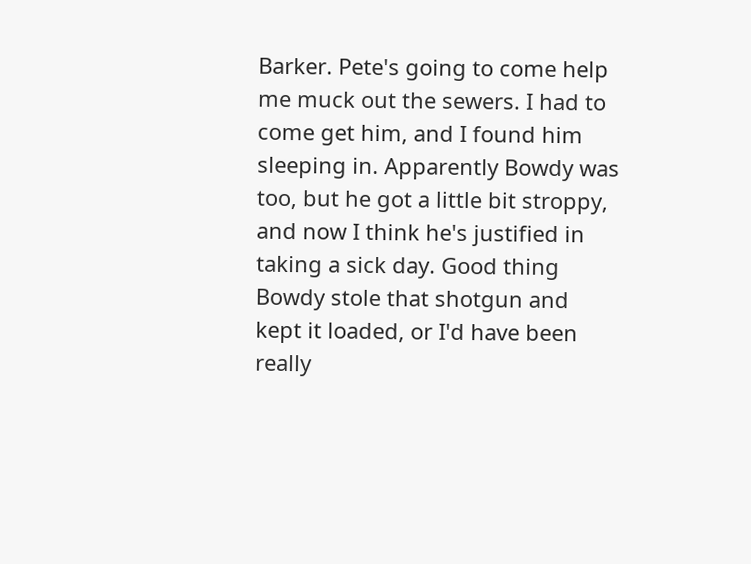Barker. Pete's going to come help me muck out the sewers. I had to come get him, and I found him sleeping in. Apparently Bowdy was too, but he got a little bit stroppy, and now I think he's justified in taking a sick day. Good thing Bowdy stole that shotgun and kept it loaded, or I'd have been really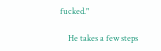fucked."

    He takes a few steps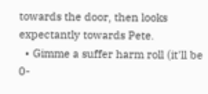towards the door, then looks expectantly towards Pete.
  • Gimme a suffer harm roll (it'll be 0-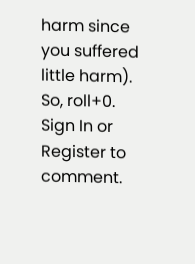harm since you suffered little harm). So, roll+0.
Sign In or Register to comment.